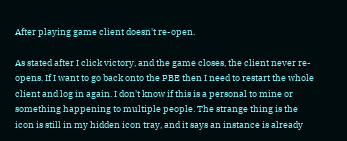After playing game client doesn't re-open.

As stated after I click victory, and the game closes, the client never re-opens. If I want to go back onto the PBE then I need to restart the whole client and log in again. I don't know if this is a personal to mine or something happening to multiple people. The strange thing is the icon is still in my hidden icon tray, and it says an instance is already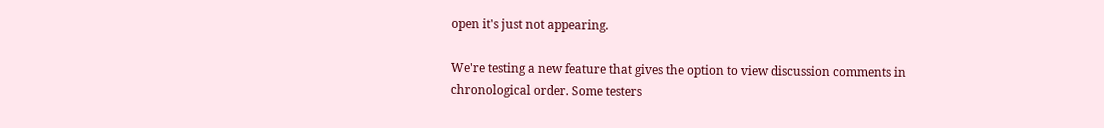open it's just not appearing.

We're testing a new feature that gives the option to view discussion comments in chronological order. Some testers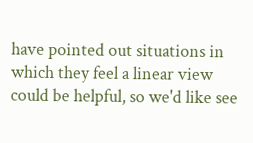have pointed out situations in which they feel a linear view could be helpful, so we'd like see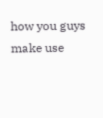how you guys make use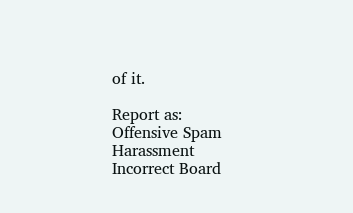of it.

Report as:
Offensive Spam Harassment Incorrect Board